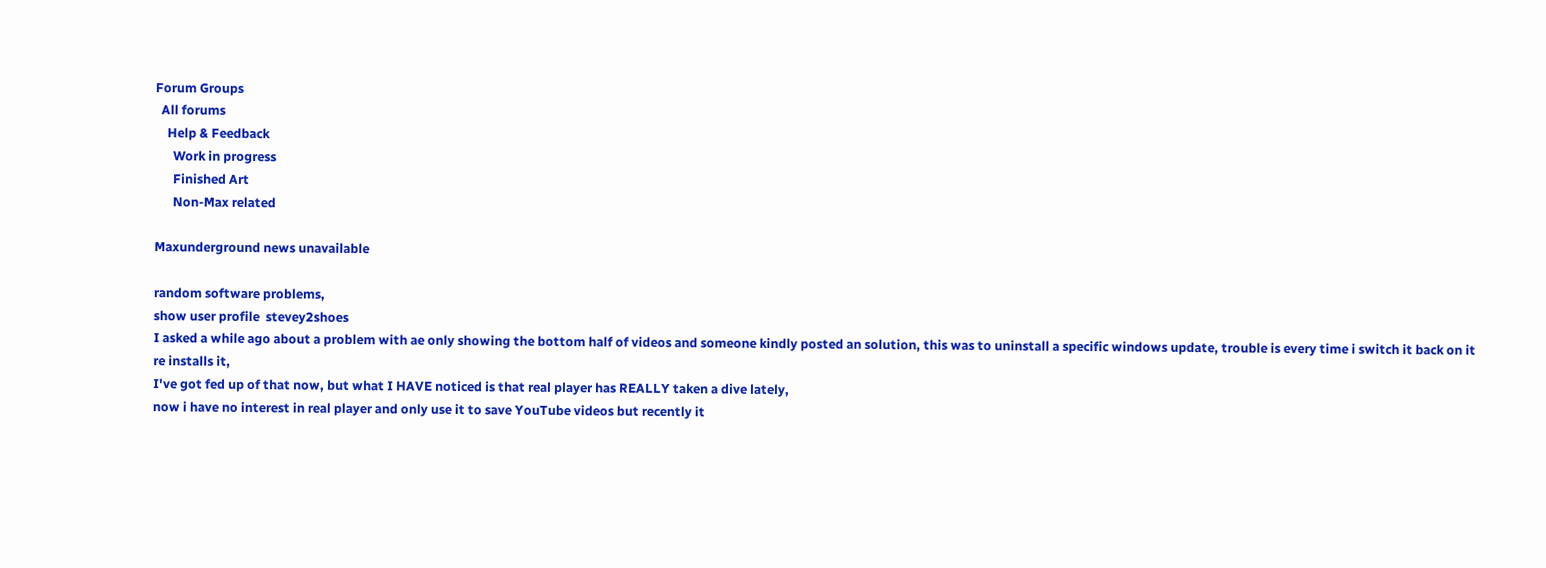Forum Groups
  All forums
    Help & Feedback
      Work in progress
      Finished Art
      Non-Max related

Maxunderground news unavailable

random software problems,
show user profile  stevey2shoes
I asked a while ago about a problem with ae only showing the bottom half of videos and someone kindly posted an solution, this was to uninstall a specific windows update, trouble is every time i switch it back on it re installs it,
I've got fed up of that now, but what I HAVE noticed is that real player has REALLY taken a dive lately,
now i have no interest in real player and only use it to save YouTube videos but recently it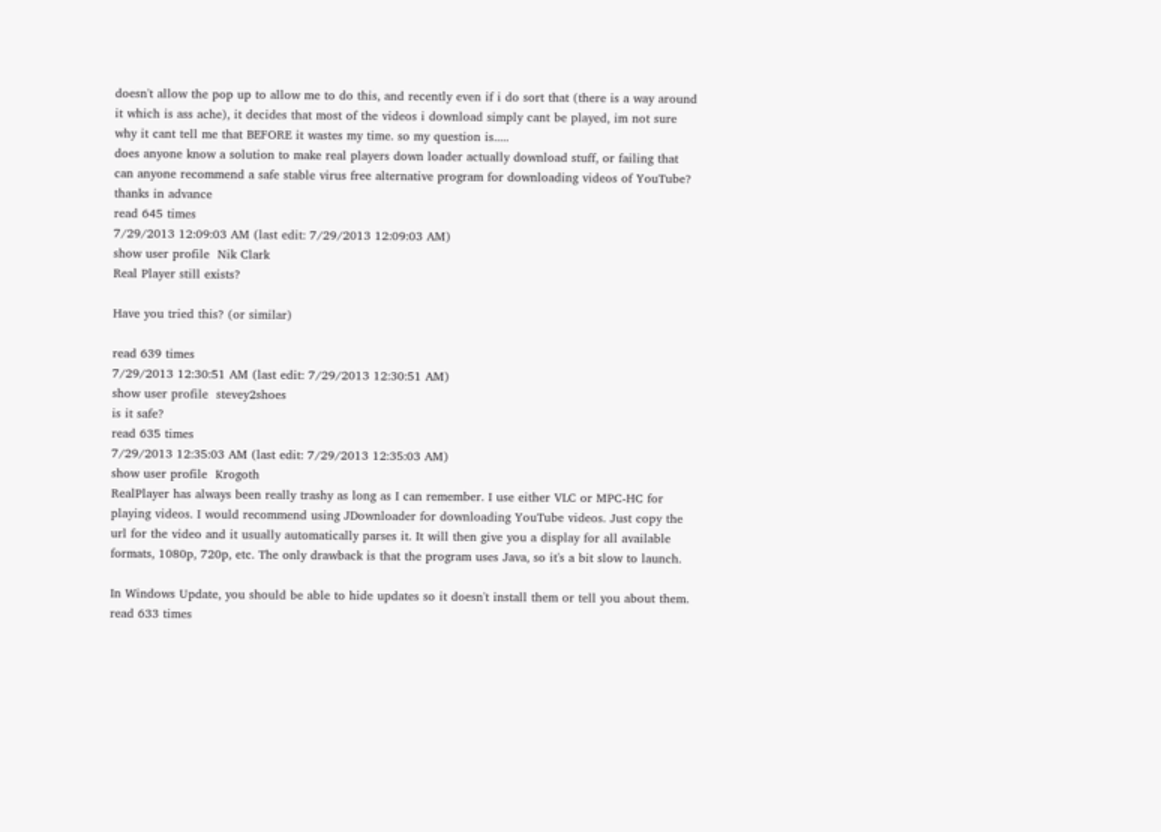doesn't allow the pop up to allow me to do this, and recently even if i do sort that (there is a way around it which is ass ache), it decides that most of the videos i download simply cant be played, im not sure why it cant tell me that BEFORE it wastes my time. so my question is.....
does anyone know a solution to make real players down loader actually download stuff, or failing that can anyone recommend a safe stable virus free alternative program for downloading videos of YouTube?
thanks in advance
read 645 times
7/29/2013 12:09:03 AM (last edit: 7/29/2013 12:09:03 AM)
show user profile  Nik Clark
Real Player still exists?

Have you tried this? (or similar)

read 639 times
7/29/2013 12:30:51 AM (last edit: 7/29/2013 12:30:51 AM)
show user profile  stevey2shoes
is it safe?
read 635 times
7/29/2013 12:35:03 AM (last edit: 7/29/2013 12:35:03 AM)
show user profile  Krogoth
RealPlayer has always been really trashy as long as I can remember. I use either VLC or MPC-HC for playing videos. I would recommend using JDownloader for downloading YouTube videos. Just copy the url for the video and it usually automatically parses it. It will then give you a display for all available formats, 1080p, 720p, etc. The only drawback is that the program uses Java, so it's a bit slow to launch.

In Windows Update, you should be able to hide updates so it doesn't install them or tell you about them.
read 633 times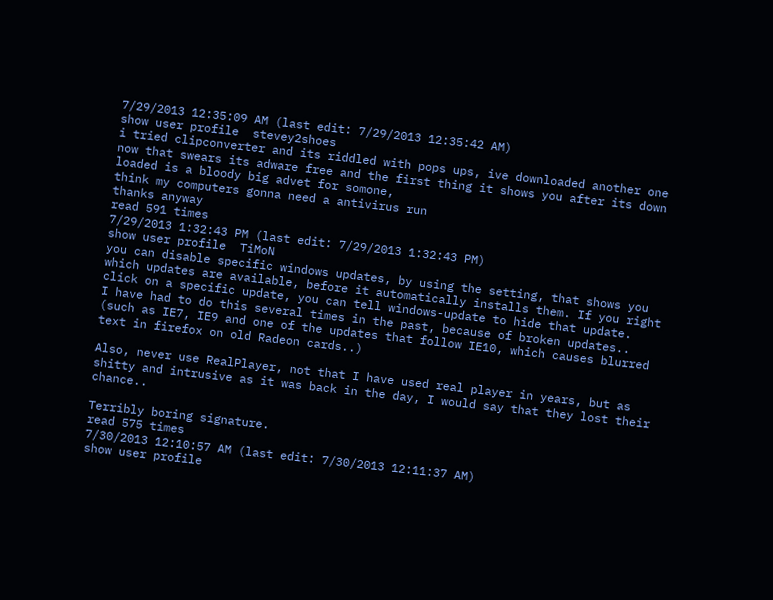7/29/2013 12:35:09 AM (last edit: 7/29/2013 12:35:42 AM)
show user profile  stevey2shoes
i tried clipconverter and its riddled with pops ups, ive downloaded another one now that swears its adware free and the first thing it shows you after its down loaded is a bloody big advet for somone,
think my computers gonna need a antivirus run
thanks anyway
read 591 times
7/29/2013 1:32:43 PM (last edit: 7/29/2013 1:32:43 PM)
show user profile  TiMoN
you can disable specific windows updates, by using the setting, that shows you which updates are available, before it automatically installs them. If you right click on a specific update, you can tell windows-update to hide that update.
I have had to do this several times in the past, because of broken updates.. (such as IE7, IE9 and one of the updates that follow IE10, which causes blurred text in firefox on old Radeon cards..)

Also, never use RealPlayer, not that I have used real player in years, but as shitty and intrusive as it was back in the day, I would say that they lost their chance..

Terribly boring signature.
read 575 times
7/30/2013 12:10:57 AM (last edit: 7/30/2013 12:11:37 AM)
show user profile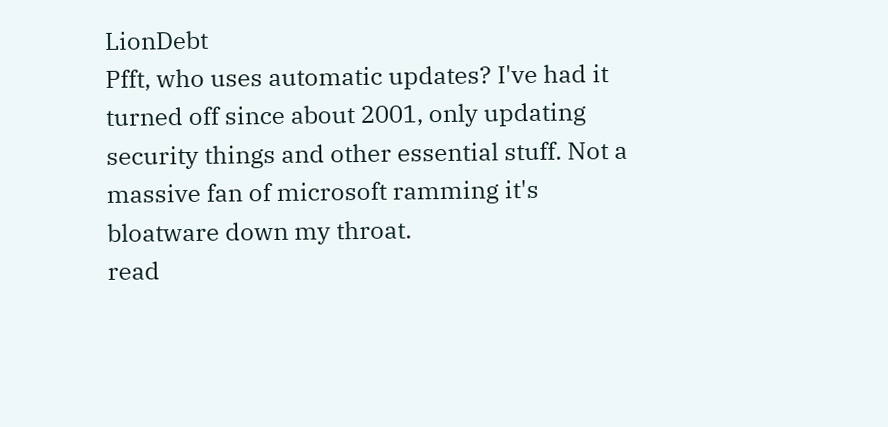LionDebt
Pfft, who uses automatic updates? I've had it turned off since about 2001, only updating security things and other essential stuff. Not a massive fan of microsoft ramming it's bloatware down my throat.
read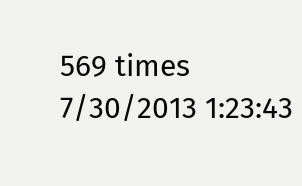569 times
7/30/2013 1:23:43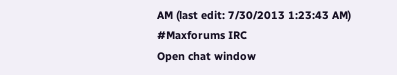AM (last edit: 7/30/2013 1:23:43 AM)
#Maxforums IRC
Open chat window